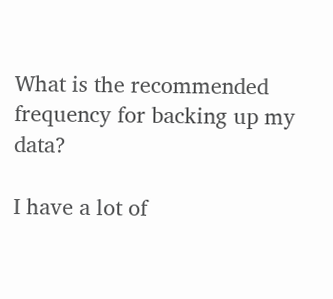What is the recommended frequency for backing up my data?

I have a lot of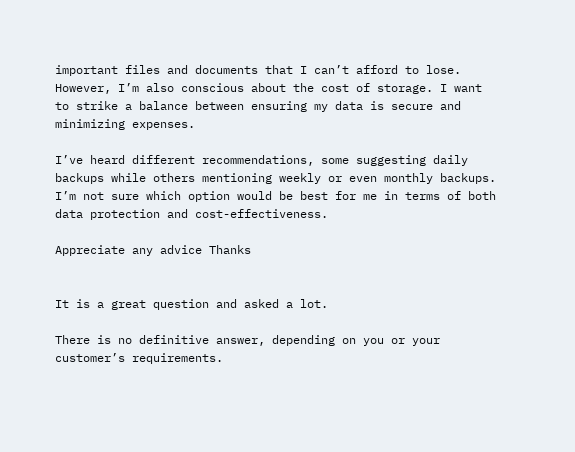important files and documents that I can’t afford to lose. However, I’m also conscious about the cost of storage. I want to strike a balance between ensuring my data is secure and minimizing expenses.

I’ve heard different recommendations, some suggesting daily backups while others mentioning weekly or even monthly backups. I’m not sure which option would be best for me in terms of both data protection and cost-effectiveness.

Appreciate any advice Thanks


It is a great question and asked a lot.

There is no definitive answer, depending on you or your customer’s requirements.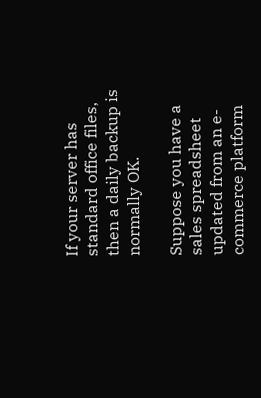If your server has standard office files, then a daily backup is normally OK.

Suppose you have a sales spreadsheet updated from an e-commerce platform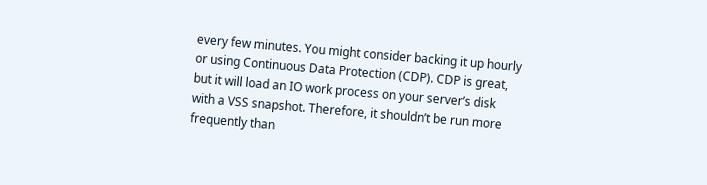every few minutes. You might consider backing it up hourly or using Continuous Data Protection (CDP). CDP is great, but it will load an IO work process on your server’s disk with a VSS snapshot. Therefore, it shouldn’t be run more frequently than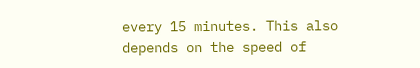every 15 minutes. This also depends on the speed of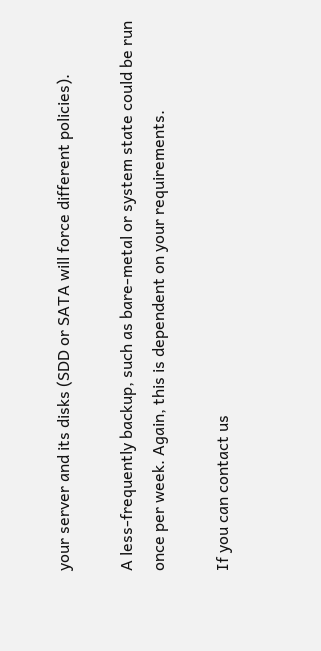your server and its disks (SDD or SATA will force different policies).

A less-frequently backup, such as bare-metal or system state could be run once per week. Again, this is dependent on your requirements.

If you can contact us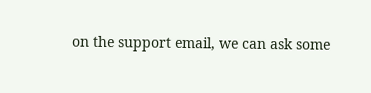on the support email, we can ask some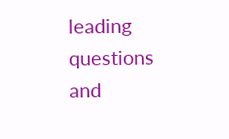leading questions and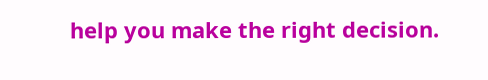help you make the right decision.